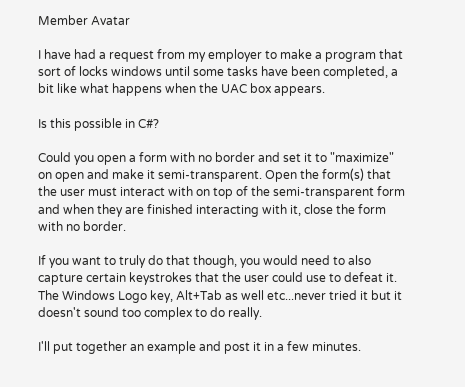Member Avatar

I have had a request from my employer to make a program that sort of locks windows until some tasks have been completed, a bit like what happens when the UAC box appears.

Is this possible in C#?

Could you open a form with no border and set it to "maximize" on open and make it semi-transparent. Open the form(s) that the user must interact with on top of the semi-transparent form and when they are finished interacting with it, close the form with no border.

If you want to truly do that though, you would need to also capture certain keystrokes that the user could use to defeat it. The Windows Logo key, Alt+Tab as well etc...never tried it but it doesn't sound too complex to do really.

I'll put together an example and post it in a few minutes.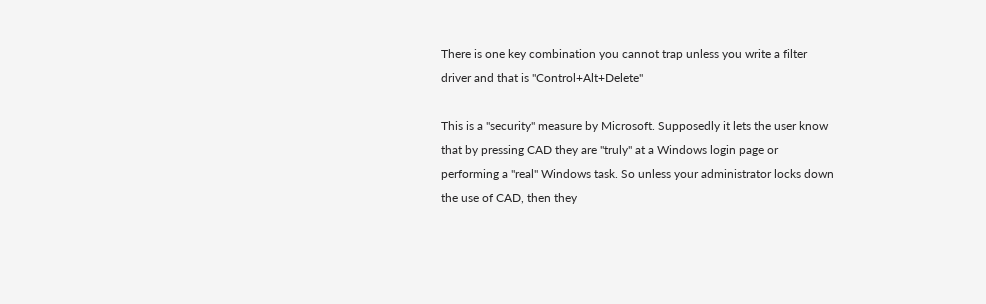There is one key combination you cannot trap unless you write a filter driver and that is "Control+Alt+Delete"

This is a "security" measure by Microsoft. Supposedly it lets the user know that by pressing CAD they are "truly" at a Windows login page or performing a "real" Windows task. So unless your administrator locks down the use of CAD, then they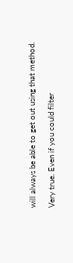will always be able to get out using that method.

Very true. Even if you could filter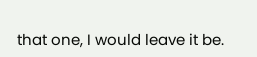that one, I would leave it be.